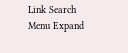Link Search Menu Expand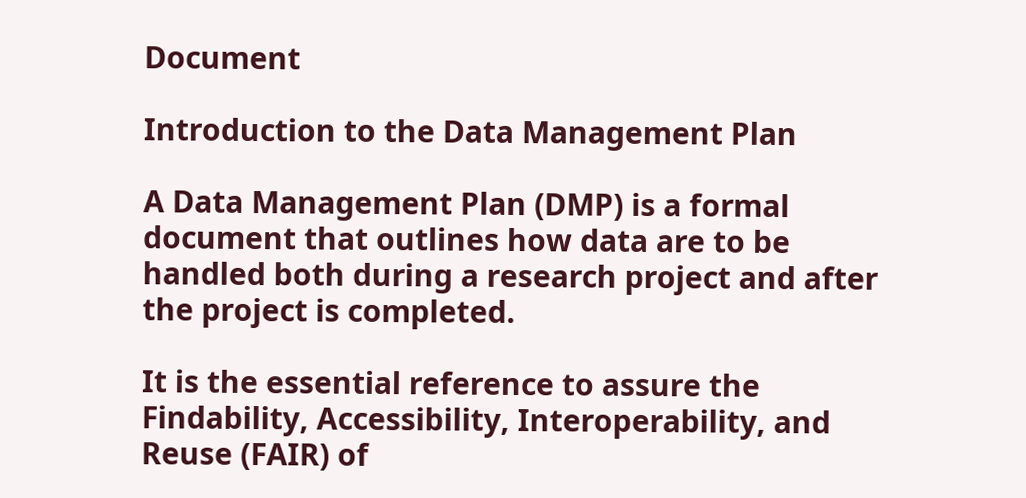Document

Introduction to the Data Management Plan

A Data Management Plan (DMP) is a formal document that outlines how data are to be handled both during a research project and after the project is completed.

It is the essential reference to assure the Findability, Accessibility, Interoperability, and Reuse (FAIR) of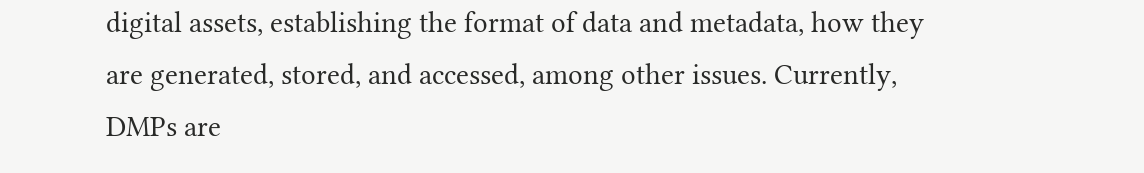digital assets, establishing the format of data and metadata, how they are generated, stored, and accessed, among other issues. Currently, DMPs are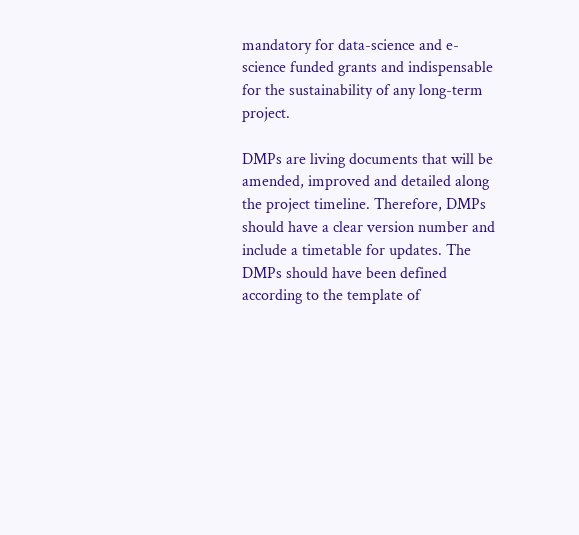mandatory for data-science and e-science funded grants and indispensable for the sustainability of any long-term project.

DMPs are living documents that will be amended, improved and detailed along the project timeline. Therefore, DMPs should have a clear version number and include a timetable for updates. The DMPs should have been defined according to the template of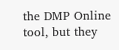the DMP Online tool, but they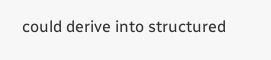could derive into structured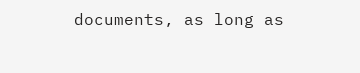documents, as long as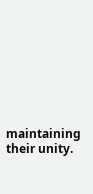maintaining their unity.